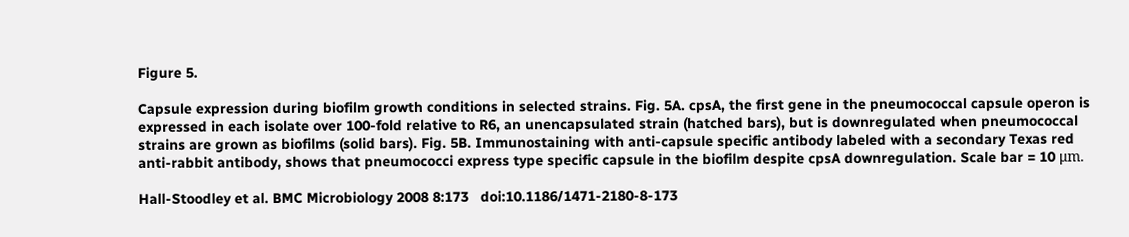Figure 5.

Capsule expression during biofilm growth conditions in selected strains. Fig. 5A. cpsA, the first gene in the pneumococcal capsule operon is expressed in each isolate over 100-fold relative to R6, an unencapsulated strain (hatched bars), but is downregulated when pneumococcal strains are grown as biofilms (solid bars). Fig. 5B. Immunostaining with anti-capsule specific antibody labeled with a secondary Texas red anti-rabbit antibody, shows that pneumococci express type specific capsule in the biofilm despite cpsA downregulation. Scale bar = 10 μm.

Hall-Stoodley et al. BMC Microbiology 2008 8:173   doi:10.1186/1471-2180-8-173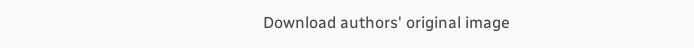Download authors' original image